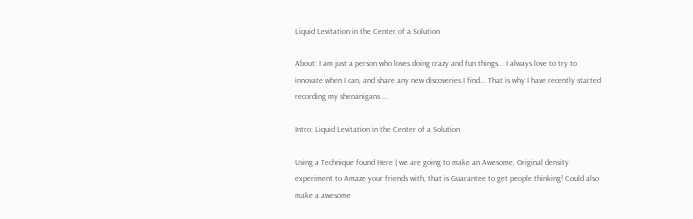Liquid Levitation in the Center of a Solution

About: I am just a person who loves doing crazy and fun things... I always love to try to innovate when I can, and share any new discoveries I find... That is why I have recently started recording my shenanigans ...

Intro: Liquid Levitation in the Center of a Solution

Using a Technique found Here ( we are going to make an Awesome, Original density experiment to Amaze your friends with, that is Guarantee to get people thinking! Could also make a awesome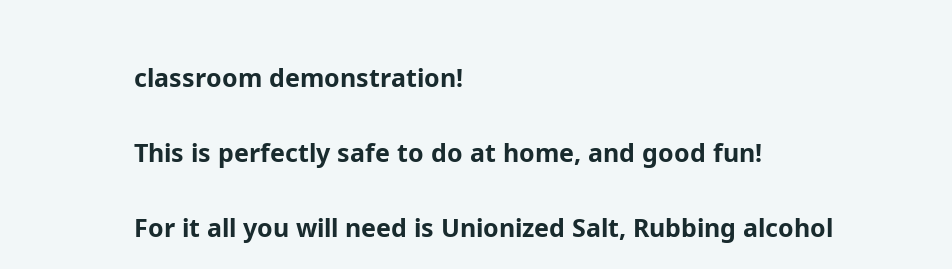classroom demonstration!

This is perfectly safe to do at home, and good fun!

For it all you will need is Unionized Salt, Rubbing alcohol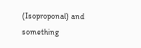(Isoproponal) and something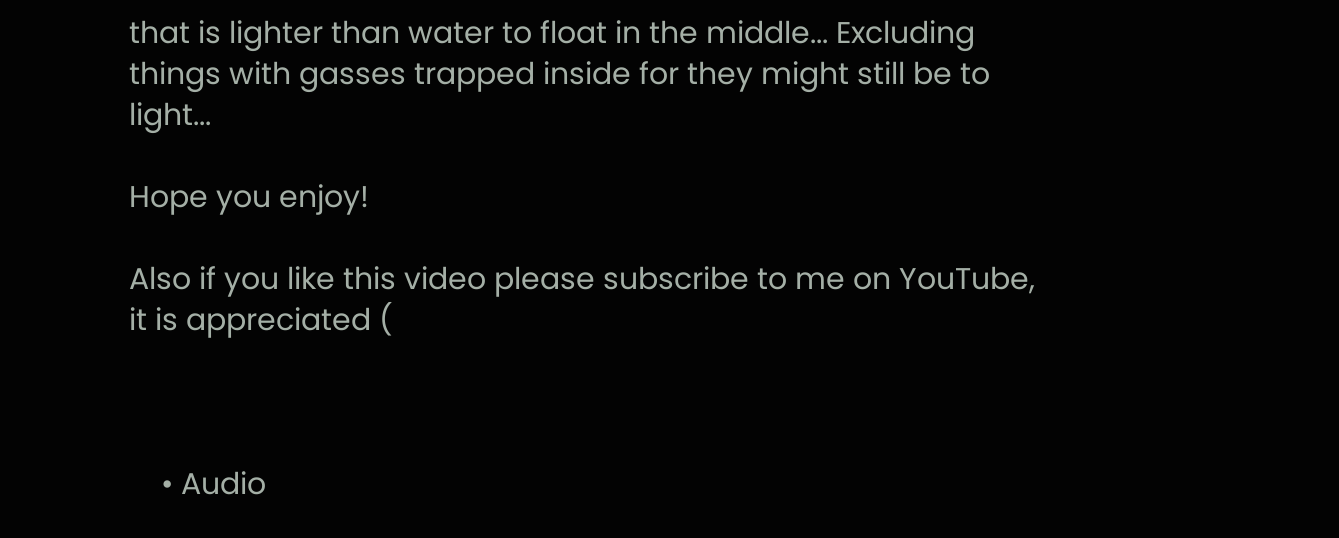that is lighter than water to float in the middle... Excluding things with gasses trapped inside for they might still be to light...

Hope you enjoy!

Also if you like this video please subscribe to me on YouTube, it is appreciated (



    • Audio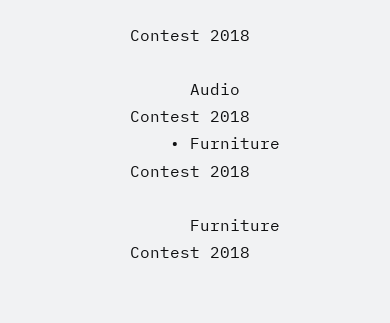Contest 2018

      Audio Contest 2018
    • Furniture Contest 2018

      Furniture Contest 2018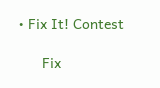• Fix It! Contest

      Fix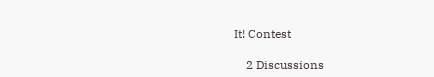It! Contest

    2 Discussions